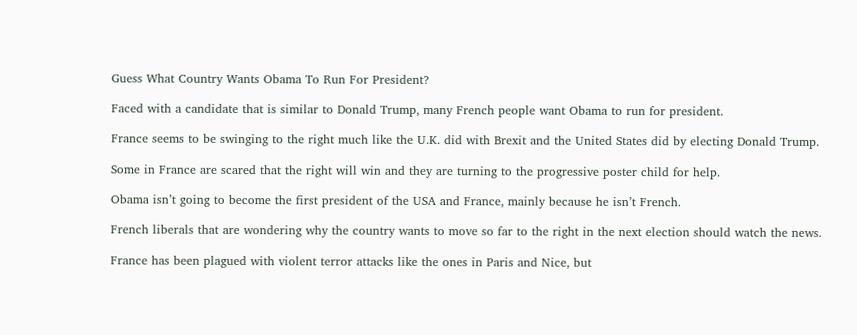Guess What Country Wants Obama To Run For President?

Faced with a candidate that is similar to Donald Trump, many French people want Obama to run for president.

France seems to be swinging to the right much like the U.K. did with Brexit and the United States did by electing Donald Trump.

Some in France are scared that the right will win and they are turning to the progressive poster child for help.

Obama isn’t going to become the first president of the USA and France, mainly because he isn’t French.

French liberals that are wondering why the country wants to move so far to the right in the next election should watch the news.

France has been plagued with violent terror attacks like the ones in Paris and Nice, but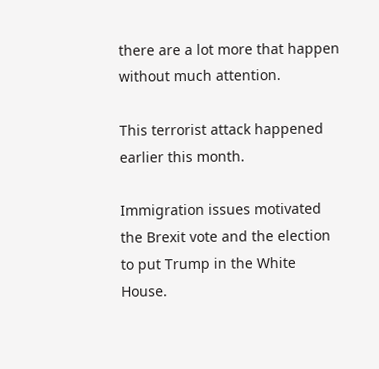there are a lot more that happen without much attention.

This terrorist attack happened earlier this month.

Immigration issues motivated the Brexit vote and the election to put Trump in the White House.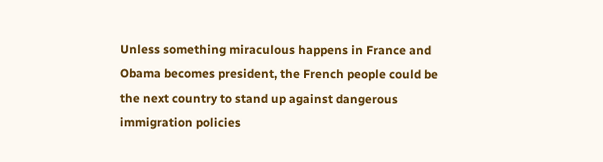Unless something miraculous happens in France and Obama becomes president, the French people could be the next country to stand up against dangerous immigration policies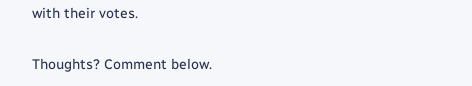with their votes.

Thoughts? Comment below.